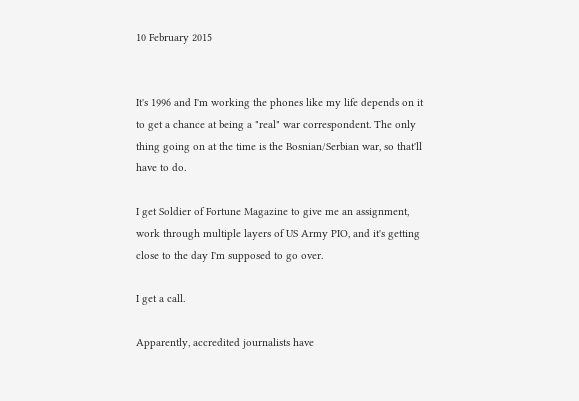10 February 2015


It's 1996 and I'm working the phones like my life depends on it to get a chance at being a "real" war correspondent. The only thing going on at the time is the Bosnian/Serbian war, so that'll have to do.

I get Soldier of Fortune Magazine to give me an assignment, work through multiple layers of US Army PIO, and it's getting close to the day I'm supposed to go over.

I get a call.

Apparently, accredited journalists have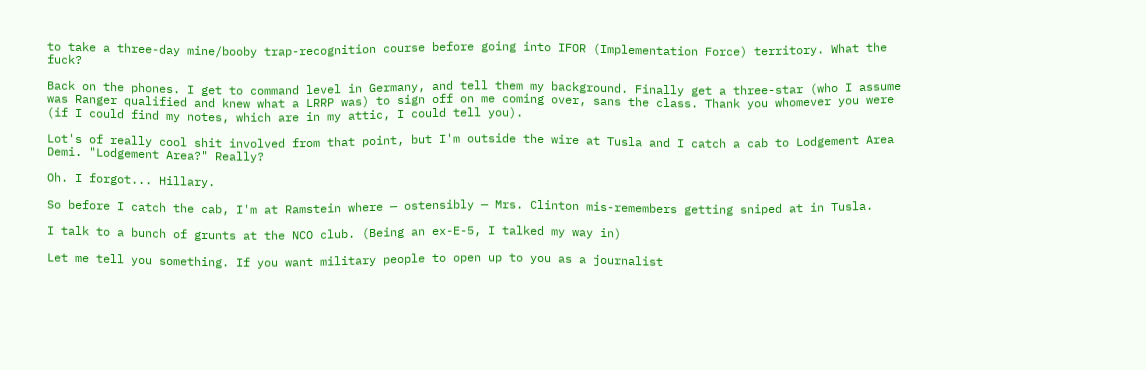to take a three-day mine/booby trap-recognition course before going into IFOR (Implementation Force) territory. What the fuck?

Back on the phones. I get to command level in Germany, and tell them my background. Finally get a three-star (who I assume was Ranger qualified and knew what a LRRP was) to sign off on me coming over, sans the class. Thank you whomever you were (if I could find my notes, which are in my attic, I could tell you).

Lot's of really cool shit involved from that point, but I'm outside the wire at Tusla and I catch a cab to Lodgement Area Demi. "Lodgement Area?" Really?

Oh. I forgot... Hillary.

So before I catch the cab, I'm at Ramstein where — ostensibly — Mrs. Clinton mis-remembers getting sniped at in Tusla.

I talk to a bunch of grunts at the NCO club. (Being an ex-E-5, I talked my way in)

Let me tell you something. If you want military people to open up to you as a journalist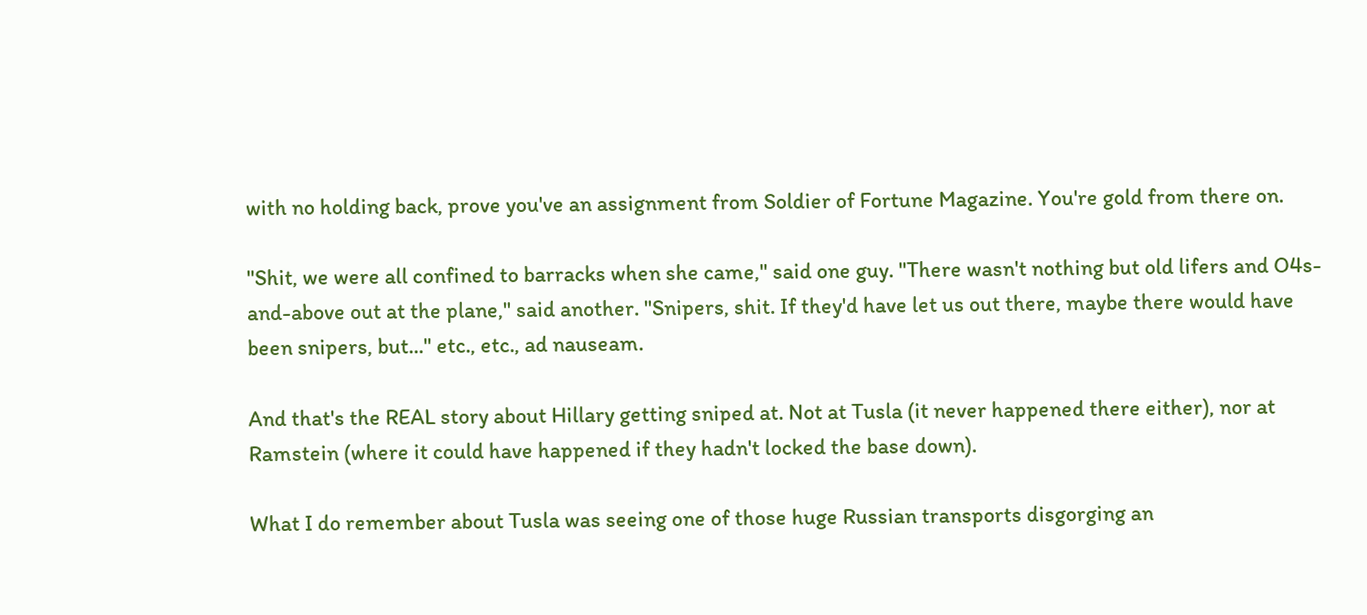with no holding back, prove you've an assignment from Soldier of Fortune Magazine. You're gold from there on.

"Shit, we were all confined to barracks when she came," said one guy. "There wasn't nothing but old lifers and O4s-and-above out at the plane," said another. "Snipers, shit. If they'd have let us out there, maybe there would have been snipers, but..." etc., etc., ad nauseam.

And that's the REAL story about Hillary getting sniped at. Not at Tusla (it never happened there either), nor at Ramstein (where it could have happened if they hadn't locked the base down).

What I do remember about Tusla was seeing one of those huge Russian transports disgorging an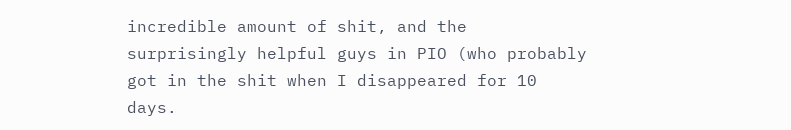incredible amount of shit, and the surprisingly helpful guys in PIO (who probably got in the shit when I disappeared for 10 days.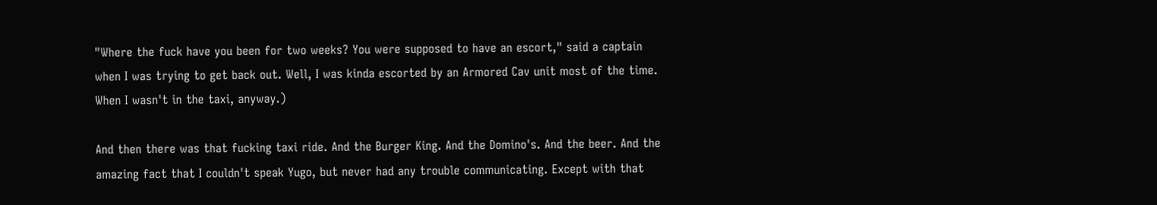"Where the fuck have you been for two weeks? You were supposed to have an escort," said a captain when I was trying to get back out. Well, I was kinda escorted by an Armored Cav unit most of the time. When I wasn't in the taxi, anyway.)

And then there was that fucking taxi ride. And the Burger King. And the Domino's. And the beer. And the amazing fact that I couldn't speak Yugo, but never had any trouble communicating. Except with that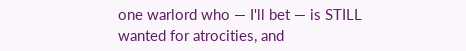one warlord who — I'll bet — is STILL wanted for atrocities, and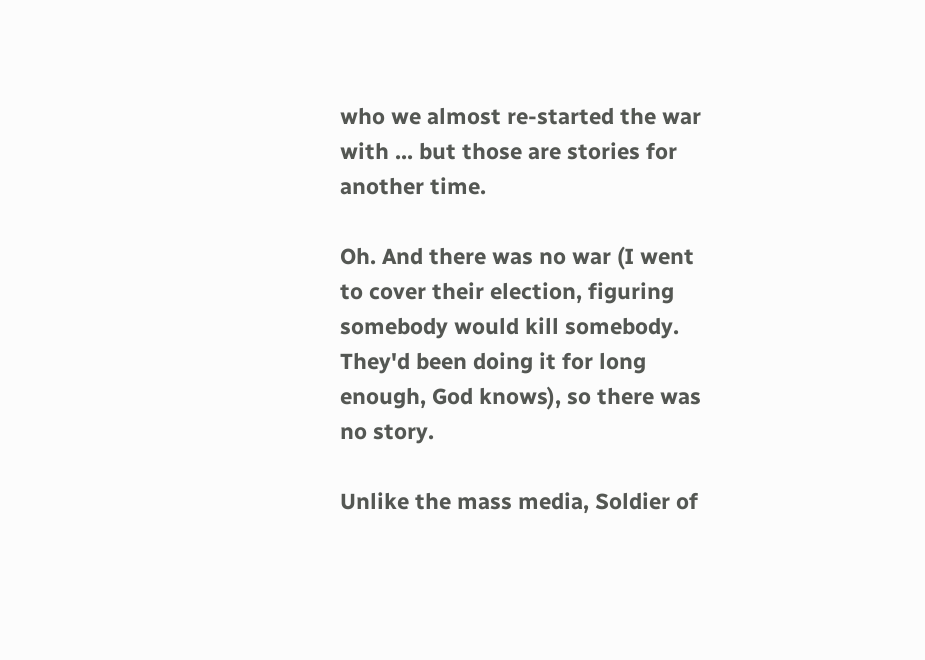who we almost re-started the war with ... but those are stories for another time.

Oh. And there was no war (I went to cover their election, figuring somebody would kill somebody. They'd been doing it for long enough, God knows), so there was no story.

Unlike the mass media, Soldier of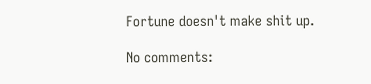Fortune doesn't make shit up.

No comments: